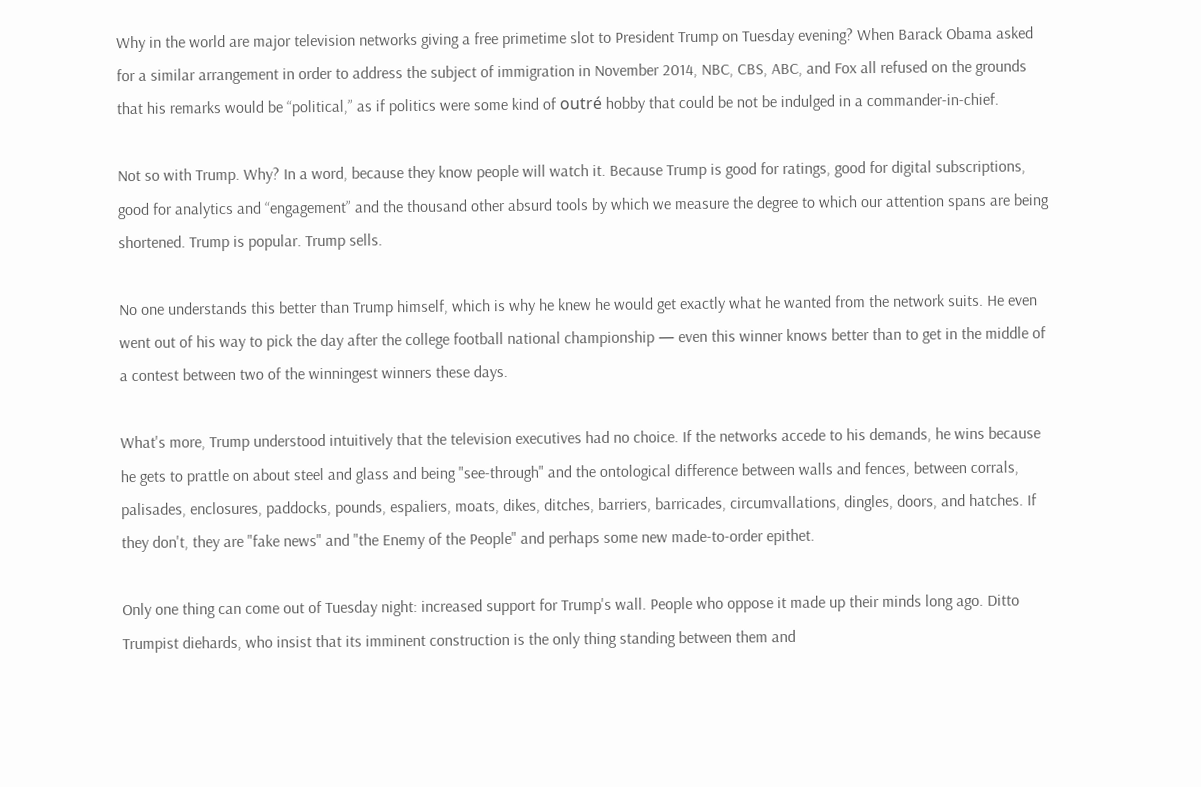Why in the world are major television networks giving a free primetime slot to President Trump on Tuesday evening? When Barack Obama asked for a similar arrangement in order to address the subject of immigration in November 2014, NBC, CBS, ABC, and Fox all refused on the grounds that his remarks would be “political,” as if politics were some kind of outré hobby that could be not be indulged in a commander-in-chief.

Not so with Trump. Why? In a word, because they know people will watch it. Because Trump is good for ratings, good for digital subscriptions, good for analytics and “engagement” and the thousand other absurd tools by which we measure the degree to which our attention spans are being shortened. Trump is popular. Trump sells.

No one understands this better than Trump himself, which is why he knew he would get exactly what he wanted from the network suits. He even went out of his way to pick the day after the college football national championship — even this winner knows better than to get in the middle of a contest between two of the winningest winners these days.

What's more, Trump understood intuitively that the television executives had no choice. If the networks accede to his demands, he wins because he gets to prattle on about steel and glass and being "see-through" and the ontological difference between walls and fences, between corrals, palisades, enclosures, paddocks, pounds, espaliers, moats, dikes, ditches, barriers, barricades, circumvallations, dingles, doors, and hatches. If they don't, they are "fake news" and "the Enemy of the People" and perhaps some new made-to-order epithet.

Only one thing can come out of Tuesday night: increased support for Trump's wall. People who oppose it made up their minds long ago. Ditto Trumpist diehards, who insist that its imminent construction is the only thing standing between them and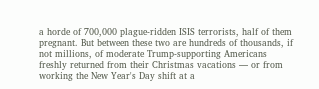a horde of 700,000 plague-ridden ISIS terrorists, half of them pregnant. But between these two are hundreds of thousands, if not millions, of moderate Trump-supporting Americans freshly returned from their Christmas vacations — or from working the New Year's Day shift at a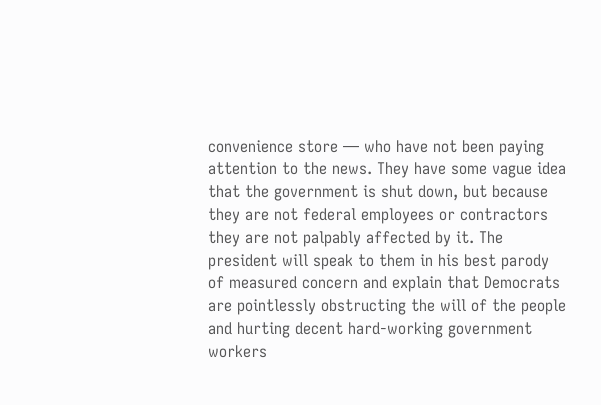convenience store — who have not been paying attention to the news. They have some vague idea that the government is shut down, but because they are not federal employees or contractors they are not palpably affected by it. The president will speak to them in his best parody of measured concern and explain that Democrats are pointlessly obstructing the will of the people and hurting decent hard-working government workers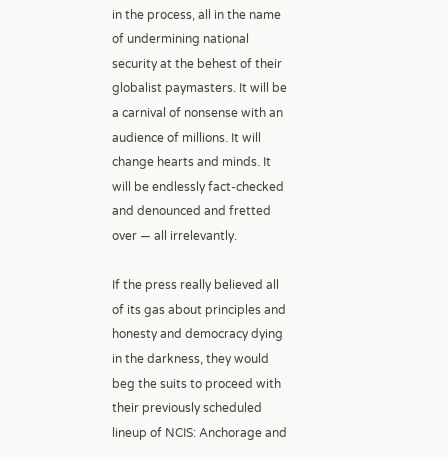in the process, all in the name of undermining national security at the behest of their globalist paymasters. It will be a carnival of nonsense with an audience of millions. It will change hearts and minds. It will be endlessly fact-checked and denounced and fretted over — all irrelevantly.

If the press really believed all of its gas about principles and honesty and democracy dying in the darkness, they would beg the suits to proceed with their previously scheduled lineup of NCIS: Anchorage and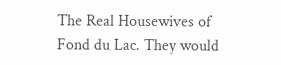The Real Housewives of Fond du Lac. They would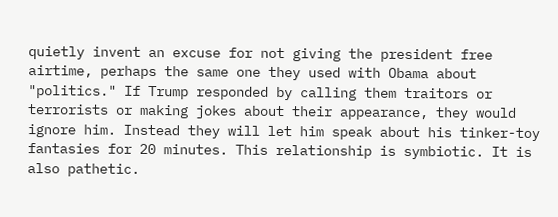quietly invent an excuse for not giving the president free airtime, perhaps the same one they used with Obama about "politics." If Trump responded by calling them traitors or terrorists or making jokes about their appearance, they would ignore him. Instead they will let him speak about his tinker-toy fantasies for 20 minutes. This relationship is symbiotic. It is also pathetic.